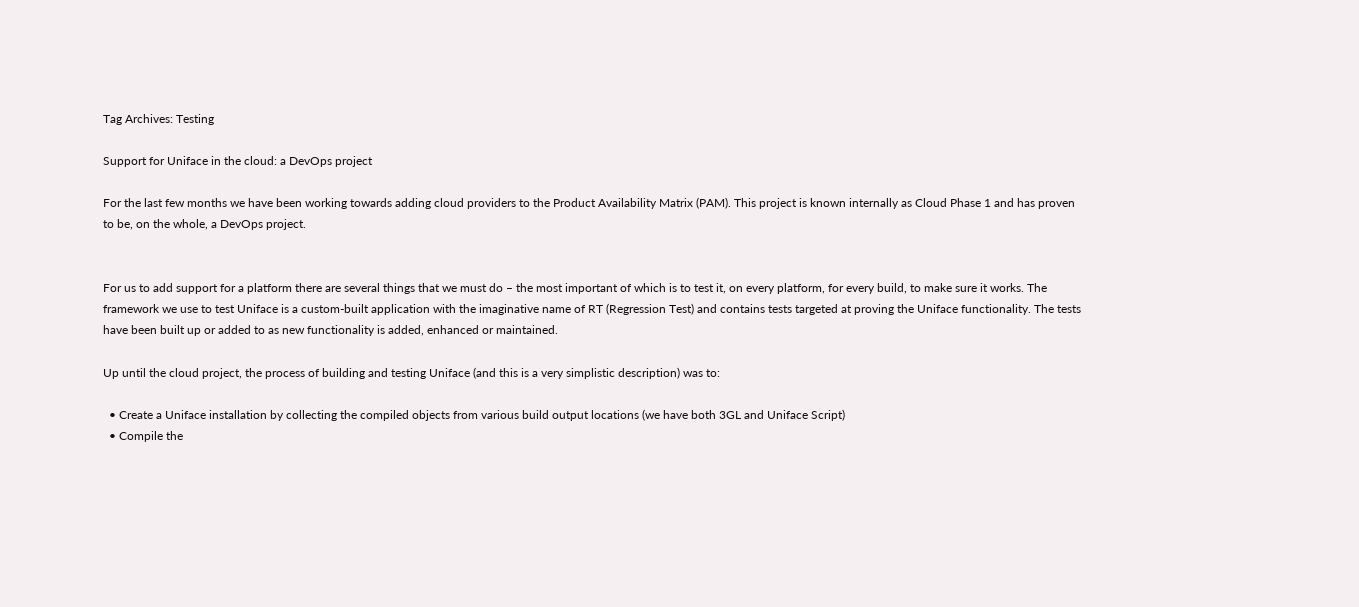Tag Archives: Testing

Support for Uniface in the cloud: a DevOps project

For the last few months we have been working towards adding cloud providers to the Product Availability Matrix (PAM). This project is known internally as Cloud Phase 1 and has proven to be, on the whole, a DevOps project.


For us to add support for a platform there are several things that we must do – the most important of which is to test it, on every platform, for every build, to make sure it works. The framework we use to test Uniface is a custom-built application with the imaginative name of RT (Regression Test) and contains tests targeted at proving the Uniface functionality. The tests have been built up or added to as new functionality is added, enhanced or maintained.

Up until the cloud project, the process of building and testing Uniface (and this is a very simplistic description) was to:

  • Create a Uniface installation by collecting the compiled objects from various build output locations (we have both 3GL and Uniface Script)
  • Compile the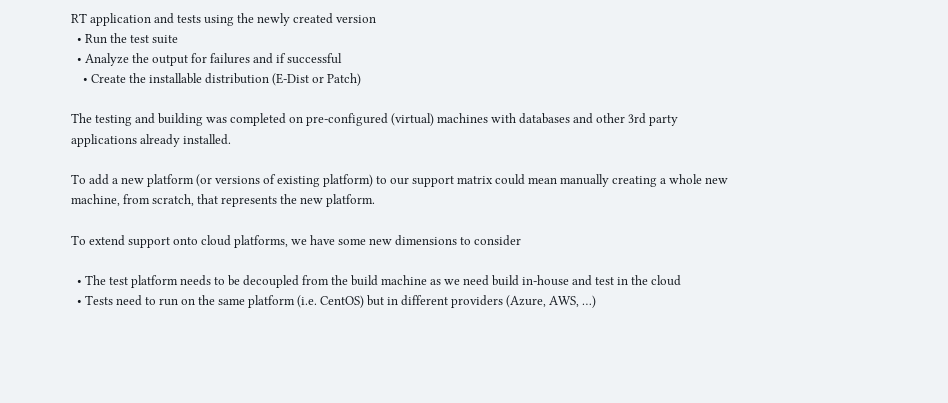RT application and tests using the newly created version
  • Run the test suite
  • Analyze the output for failures and if successful
    • Create the installable distribution (E-Dist or Patch)

The testing and building was completed on pre-configured (virtual) machines with databases and other 3rd party applications already installed.

To add a new platform (or versions of existing platform) to our support matrix could mean manually creating a whole new machine, from scratch, that represents the new platform.

To extend support onto cloud platforms, we have some new dimensions to consider

  • The test platform needs to be decoupled from the build machine as we need build in-house and test in the cloud
  • Tests need to run on the same platform (i.e. CentOS) but in different providers (Azure, AWS, …)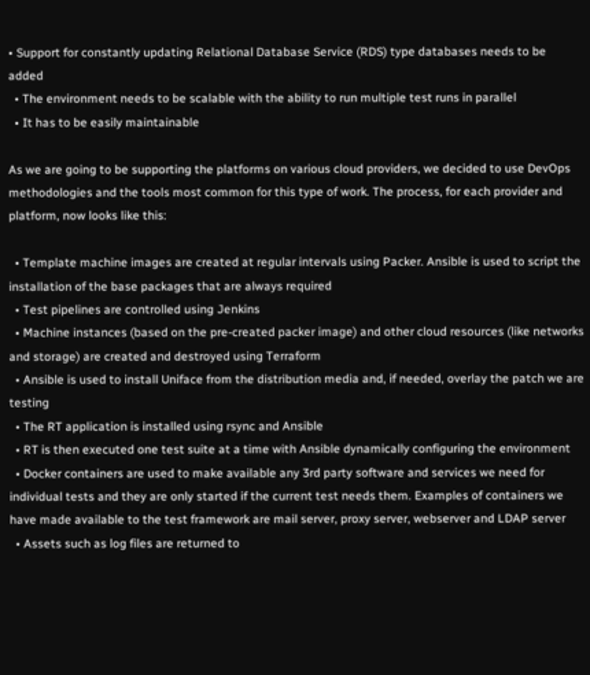• Support for constantly updating Relational Database Service (RDS) type databases needs to be added
  • The environment needs to be scalable with the ability to run multiple test runs in parallel
  • It has to be easily maintainable

As we are going to be supporting the platforms on various cloud providers, we decided to use DevOps methodologies and the tools most common for this type of work. The process, for each provider and platform, now looks like this:

  • Template machine images are created at regular intervals using Packer. Ansible is used to script the installation of the base packages that are always required
  • Test pipelines are controlled using Jenkins
  • Machine instances (based on the pre-created packer image) and other cloud resources (like networks and storage) are created and destroyed using Terraform
  • Ansible is used to install Uniface from the distribution media and, if needed, overlay the patch we are testing
  • The RT application is installed using rsync and Ansible
  • RT is then executed one test suite at a time with Ansible dynamically configuring the environment
  • Docker containers are used to make available any 3rd party software and services we need for individual tests and they are only started if the current test needs them. Examples of containers we have made available to the test framework are mail server, proxy server, webserver and LDAP server
  • Assets such as log files are returned to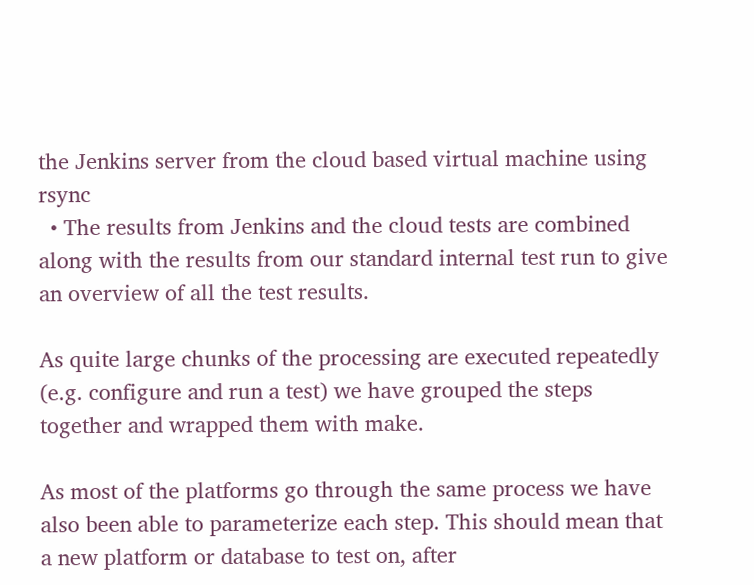the Jenkins server from the cloud based virtual machine using rsync
  • The results from Jenkins and the cloud tests are combined along with the results from our standard internal test run to give an overview of all the test results.

As quite large chunks of the processing are executed repeatedly (e.g. configure and run a test) we have grouped the steps together and wrapped them with make.

As most of the platforms go through the same process we have also been able to parameterize each step. This should mean that a new platform or database to test on, after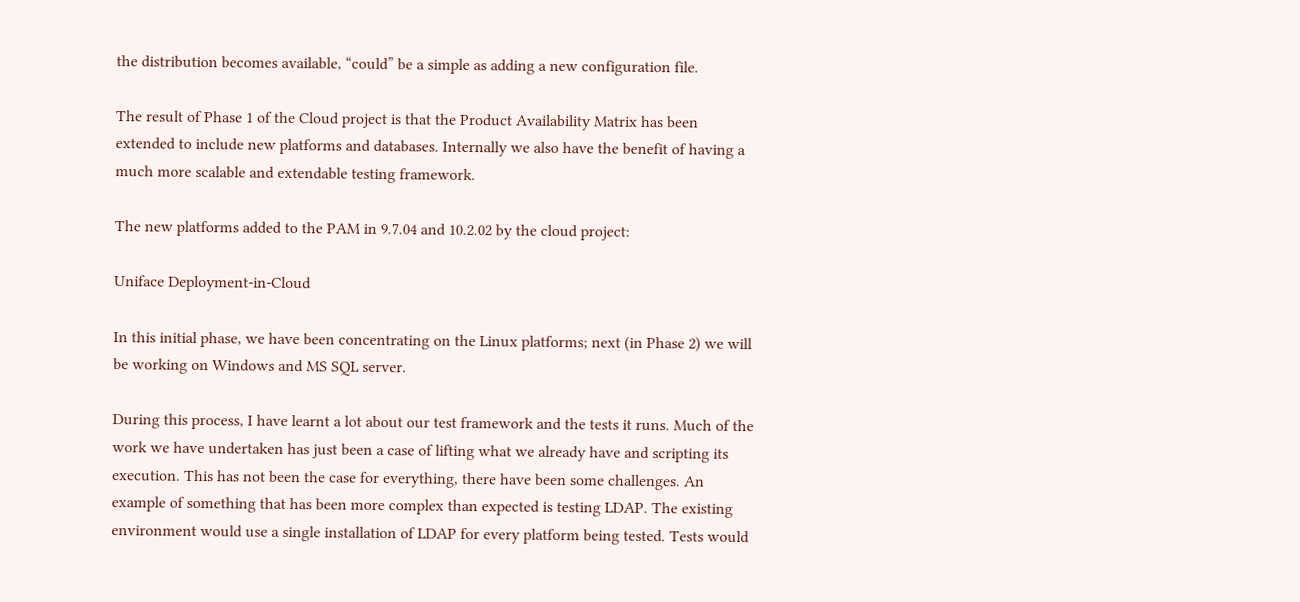the distribution becomes available, “could” be a simple as adding a new configuration file.

The result of Phase 1 of the Cloud project is that the Product Availability Matrix has been extended to include new platforms and databases. Internally we also have the benefit of having a much more scalable and extendable testing framework.

The new platforms added to the PAM in 9.7.04 and 10.2.02 by the cloud project:

Uniface Deployment-in-Cloud

In this initial phase, we have been concentrating on the Linux platforms; next (in Phase 2) we will be working on Windows and MS SQL server.

During this process, I have learnt a lot about our test framework and the tests it runs. Much of the work we have undertaken has just been a case of lifting what we already have and scripting its execution. This has not been the case for everything, there have been some challenges. An example of something that has been more complex than expected is testing LDAP. The existing environment would use a single installation of LDAP for every platform being tested. Tests would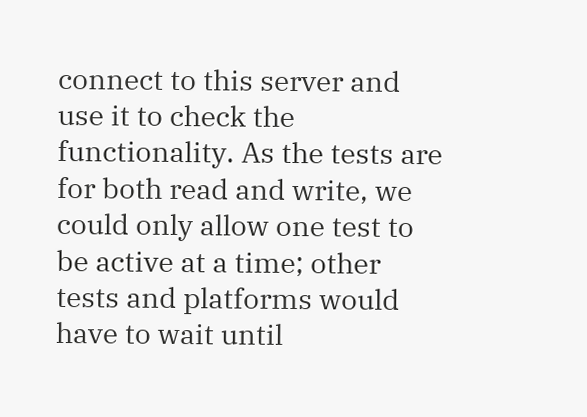connect to this server and use it to check the functionality. As the tests are for both read and write, we could only allow one test to be active at a time; other tests and platforms would have to wait until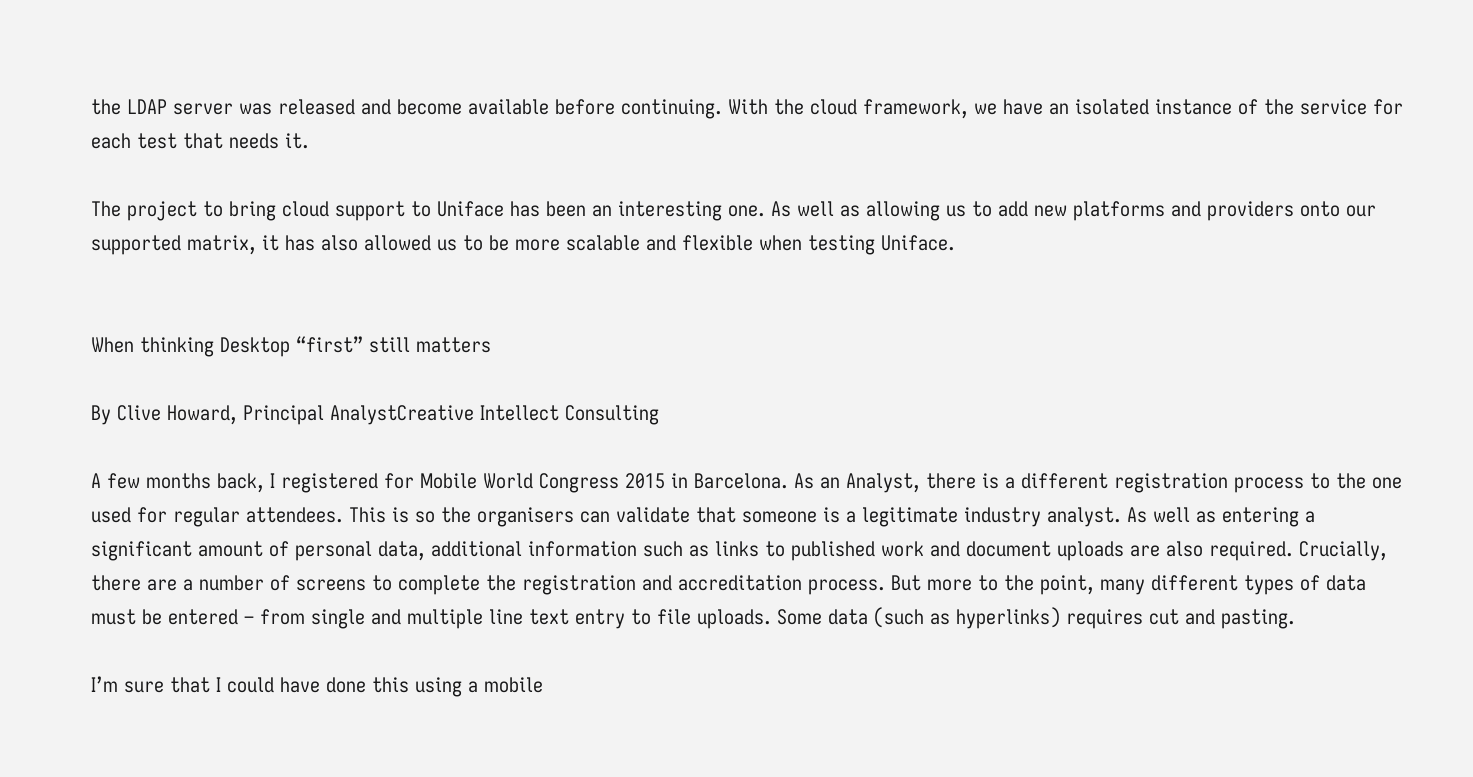the LDAP server was released and become available before continuing. With the cloud framework, we have an isolated instance of the service for each test that needs it.

The project to bring cloud support to Uniface has been an interesting one. As well as allowing us to add new platforms and providers onto our supported matrix, it has also allowed us to be more scalable and flexible when testing Uniface.


When thinking Desktop “first” still matters

By Clive Howard, Principal AnalystCreative Intellect Consulting

A few months back, I registered for Mobile World Congress 2015 in Barcelona. As an Analyst, there is a different registration process to the one used for regular attendees. This is so the organisers can validate that someone is a legitimate industry analyst. As well as entering a significant amount of personal data, additional information such as links to published work and document uploads are also required. Crucially, there are a number of screens to complete the registration and accreditation process. But more to the point, many different types of data must be entered – from single and multiple line text entry to file uploads. Some data (such as hyperlinks) requires cut and pasting.

I’m sure that I could have done this using a mobile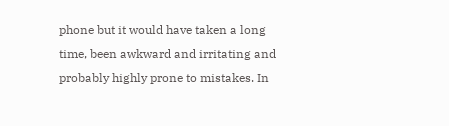phone but it would have taken a long time, been awkward and irritating and probably highly prone to mistakes. In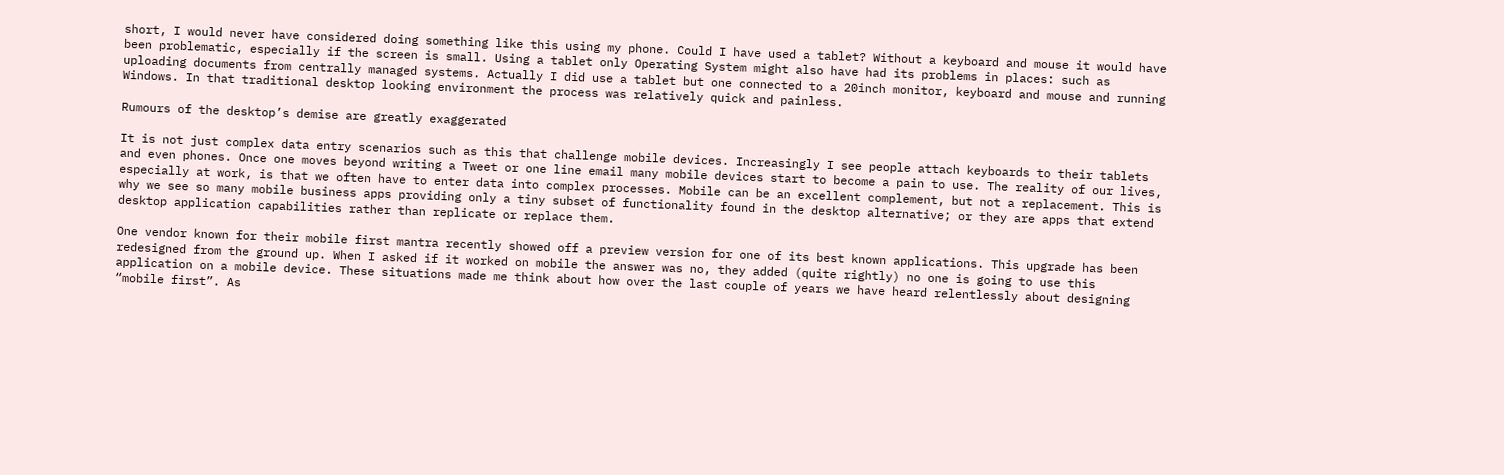short, I would never have considered doing something like this using my phone. Could I have used a tablet? Without a keyboard and mouse it would have been problematic, especially if the screen is small. Using a tablet only Operating System might also have had its problems in places: such as uploading documents from centrally managed systems. Actually I did use a tablet but one connected to a 20inch monitor, keyboard and mouse and running Windows. In that traditional desktop looking environment the process was relatively quick and painless.

Rumours of the desktop’s demise are greatly exaggerated

It is not just complex data entry scenarios such as this that challenge mobile devices. Increasingly I see people attach keyboards to their tablets and even phones. Once one moves beyond writing a Tweet or one line email many mobile devices start to become a pain to use. The reality of our lives, especially at work, is that we often have to enter data into complex processes. Mobile can be an excellent complement, but not a replacement. This is why we see so many mobile business apps providing only a tiny subset of functionality found in the desktop alternative; or they are apps that extend desktop application capabilities rather than replicate or replace them.

One vendor known for their mobile first mantra recently showed off a preview version for one of its best known applications. This upgrade has been redesigned from the ground up. When I asked if it worked on mobile the answer was no, they added (quite rightly) no one is going to use this application on a mobile device. These situations made me think about how over the last couple of years we have heard relentlessly about designing “mobile first”. As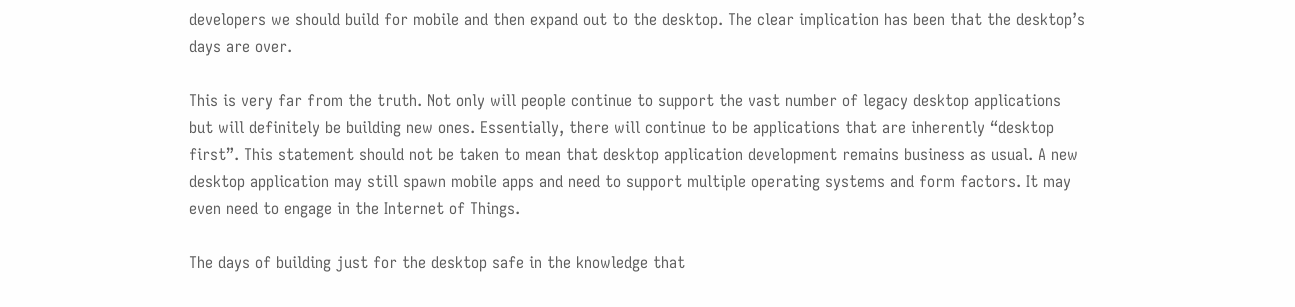developers we should build for mobile and then expand out to the desktop. The clear implication has been that the desktop’s days are over.

This is very far from the truth. Not only will people continue to support the vast number of legacy desktop applications but will definitely be building new ones. Essentially, there will continue to be applications that are inherently “desktop first”. This statement should not be taken to mean that desktop application development remains business as usual. A new desktop application may still spawn mobile apps and need to support multiple operating systems and form factors. It may even need to engage in the Internet of Things.

The days of building just for the desktop safe in the knowledge that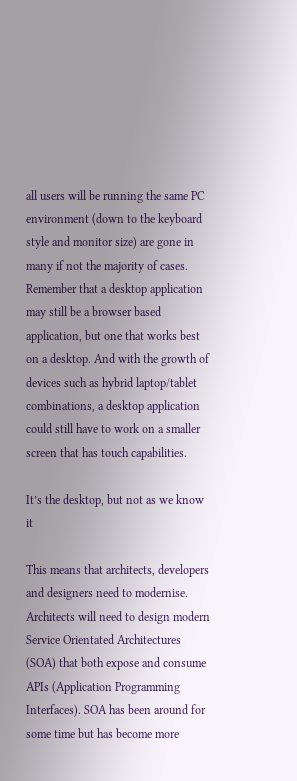all users will be running the same PC environment (down to the keyboard style and monitor size) are gone in many if not the majority of cases. Remember that a desktop application may still be a browser based application, but one that works best on a desktop. And with the growth of devices such as hybrid laptop/tablet combinations, a desktop application could still have to work on a smaller screen that has touch capabilities.

It’s the desktop, but not as we know it

This means that architects, developers and designers need to modernise. Architects will need to design modern Service Orientated Architectures (SOA) that both expose and consume APIs (Application Programming Interfaces). SOA has been around for some time but has become more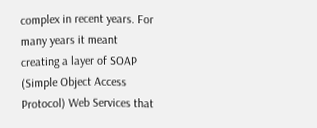complex in recent years. For many years it meant creating a layer of SOAP (Simple Object Access Protocol) Web Services that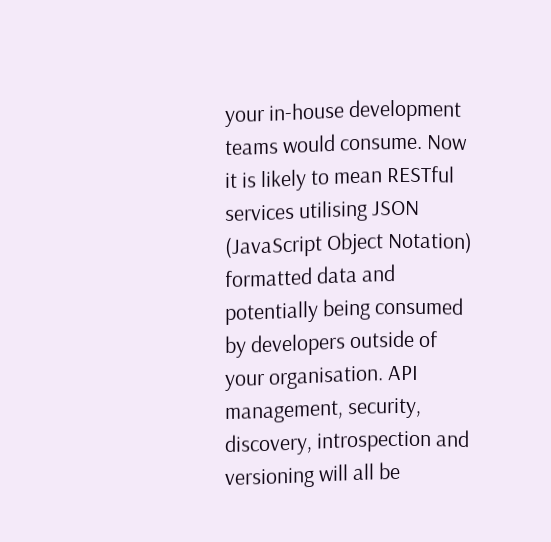your in-house development teams would consume. Now it is likely to mean RESTful services utilising JSON (JavaScript Object Notation) formatted data and potentially being consumed by developers outside of your organisation. API management, security, discovery, introspection and versioning will all be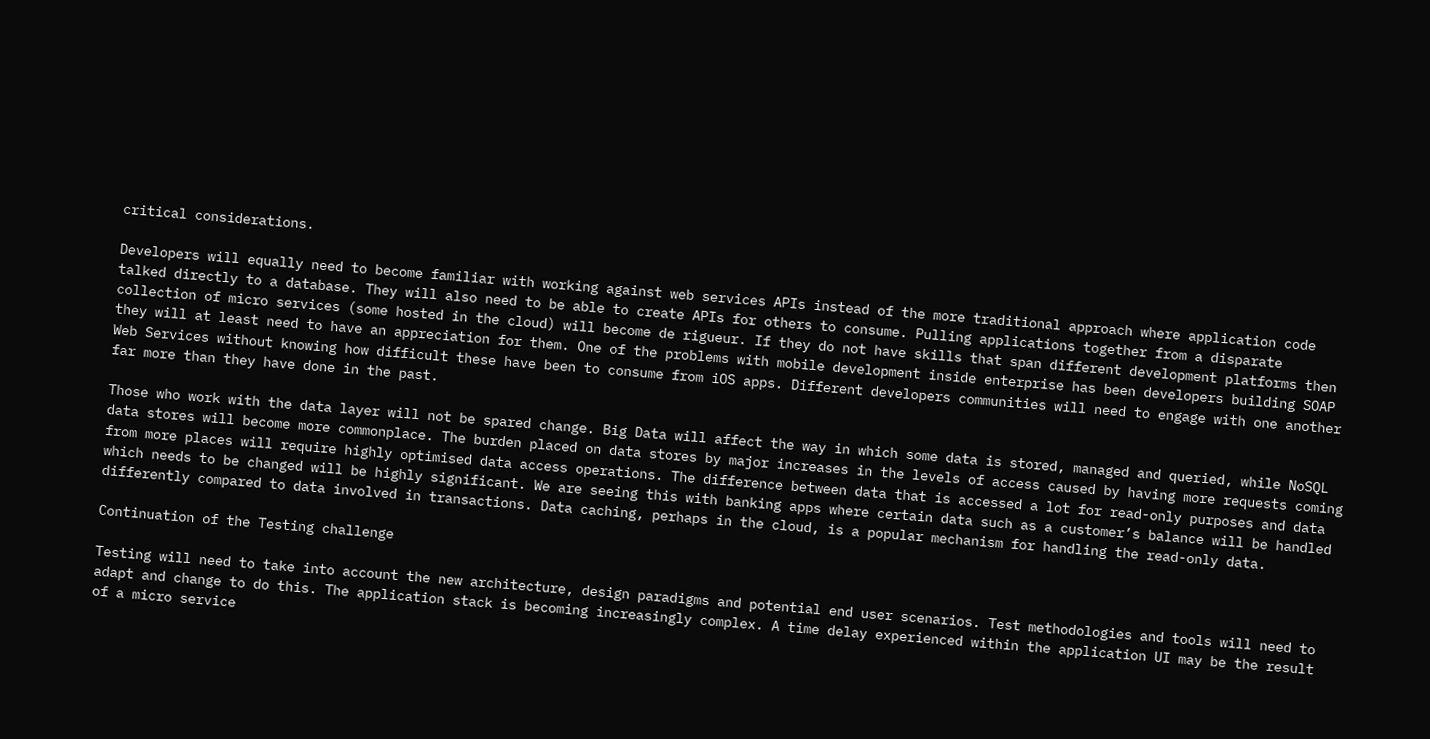critical considerations.

Developers will equally need to become familiar with working against web services APIs instead of the more traditional approach where application code talked directly to a database. They will also need to be able to create APIs for others to consume. Pulling applications together from a disparate collection of micro services (some hosted in the cloud) will become de rigueur. If they do not have skills that span different development platforms then they will at least need to have an appreciation for them. One of the problems with mobile development inside enterprise has been developers building SOAP Web Services without knowing how difficult these have been to consume from iOS apps. Different developers communities will need to engage with one another far more than they have done in the past.

Those who work with the data layer will not be spared change. Big Data will affect the way in which some data is stored, managed and queried, while NoSQL data stores will become more commonplace. The burden placed on data stores by major increases in the levels of access caused by having more requests coming from more places will require highly optimised data access operations. The difference between data that is accessed a lot for read-only purposes and data which needs to be changed will be highly significant. We are seeing this with banking apps where certain data such as a customer’s balance will be handled differently compared to data involved in transactions. Data caching, perhaps in the cloud, is a popular mechanism for handling the read-only data.

Continuation of the Testing challenge

Testing will need to take into account the new architecture, design paradigms and potential end user scenarios. Test methodologies and tools will need to adapt and change to do this. The application stack is becoming increasingly complex. A time delay experienced within the application UI may be the result of a micro service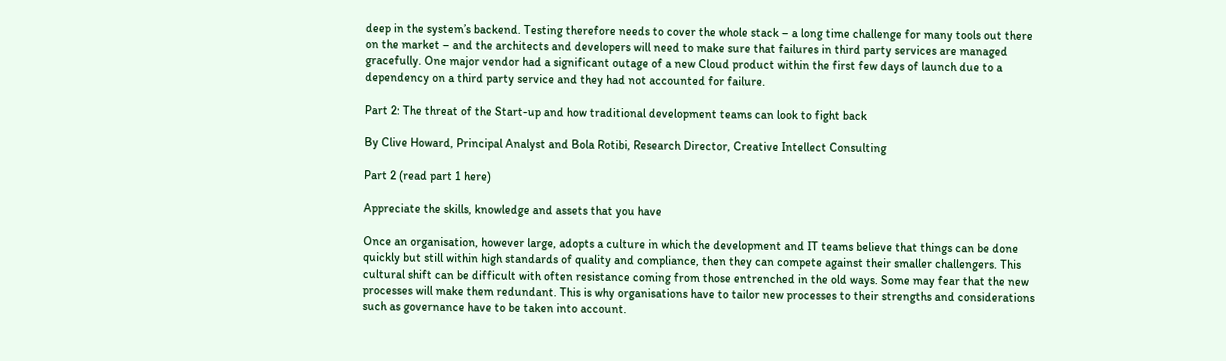deep in the system’s backend. Testing therefore needs to cover the whole stack – a long time challenge for many tools out there on the market – and the architects and developers will need to make sure that failures in third party services are managed gracefully. One major vendor had a significant outage of a new Cloud product within the first few days of launch due to a dependency on a third party service and they had not accounted for failure.

Part 2: The threat of the Start-up and how traditional development teams can look to fight back

By Clive Howard, Principal Analyst and Bola Rotibi, Research Director, Creative Intellect Consulting

Part 2 (read part 1 here)

Appreciate the skills, knowledge and assets that you have

Once an organisation, however large, adopts a culture in which the development and IT teams believe that things can be done quickly but still within high standards of quality and compliance, then they can compete against their smaller challengers. This cultural shift can be difficult with often resistance coming from those entrenched in the old ways. Some may fear that the new processes will make them redundant. This is why organisations have to tailor new processes to their strengths and considerations such as governance have to be taken into account.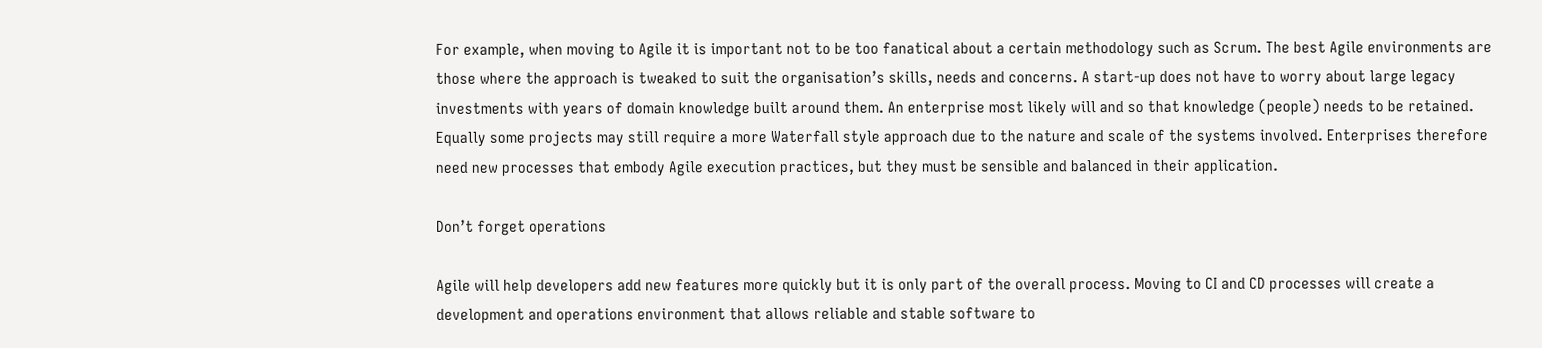For example, when moving to Agile it is important not to be too fanatical about a certain methodology such as Scrum. The best Agile environments are those where the approach is tweaked to suit the organisation’s skills, needs and concerns. A start-up does not have to worry about large legacy investments with years of domain knowledge built around them. An enterprise most likely will and so that knowledge (people) needs to be retained. Equally some projects may still require a more Waterfall style approach due to the nature and scale of the systems involved. Enterprises therefore need new processes that embody Agile execution practices, but they must be sensible and balanced in their application.

Don’t forget operations

Agile will help developers add new features more quickly but it is only part of the overall process. Moving to CI and CD processes will create a development and operations environment that allows reliable and stable software to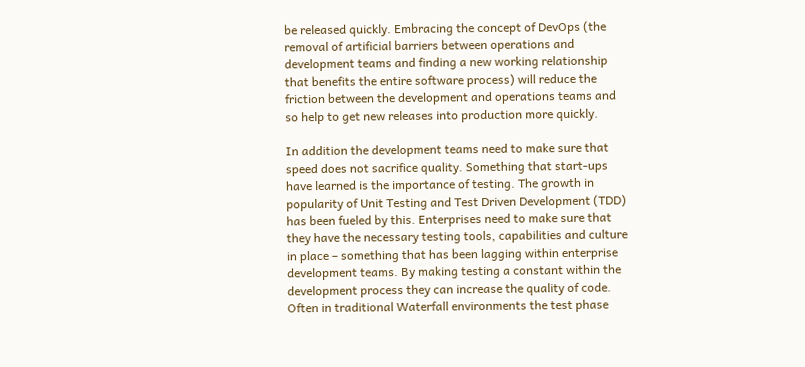be released quickly. Embracing the concept of DevOps (the removal of artificial barriers between operations and development teams and finding a new working relationship that benefits the entire software process) will reduce the friction between the development and operations teams and so help to get new releases into production more quickly.

In addition the development teams need to make sure that speed does not sacrifice quality. Something that start-ups have learned is the importance of testing. The growth in popularity of Unit Testing and Test Driven Development (TDD) has been fueled by this. Enterprises need to make sure that they have the necessary testing tools, capabilities and culture in place – something that has been lagging within enterprise development teams. By making testing a constant within the development process they can increase the quality of code. Often in traditional Waterfall environments the test phase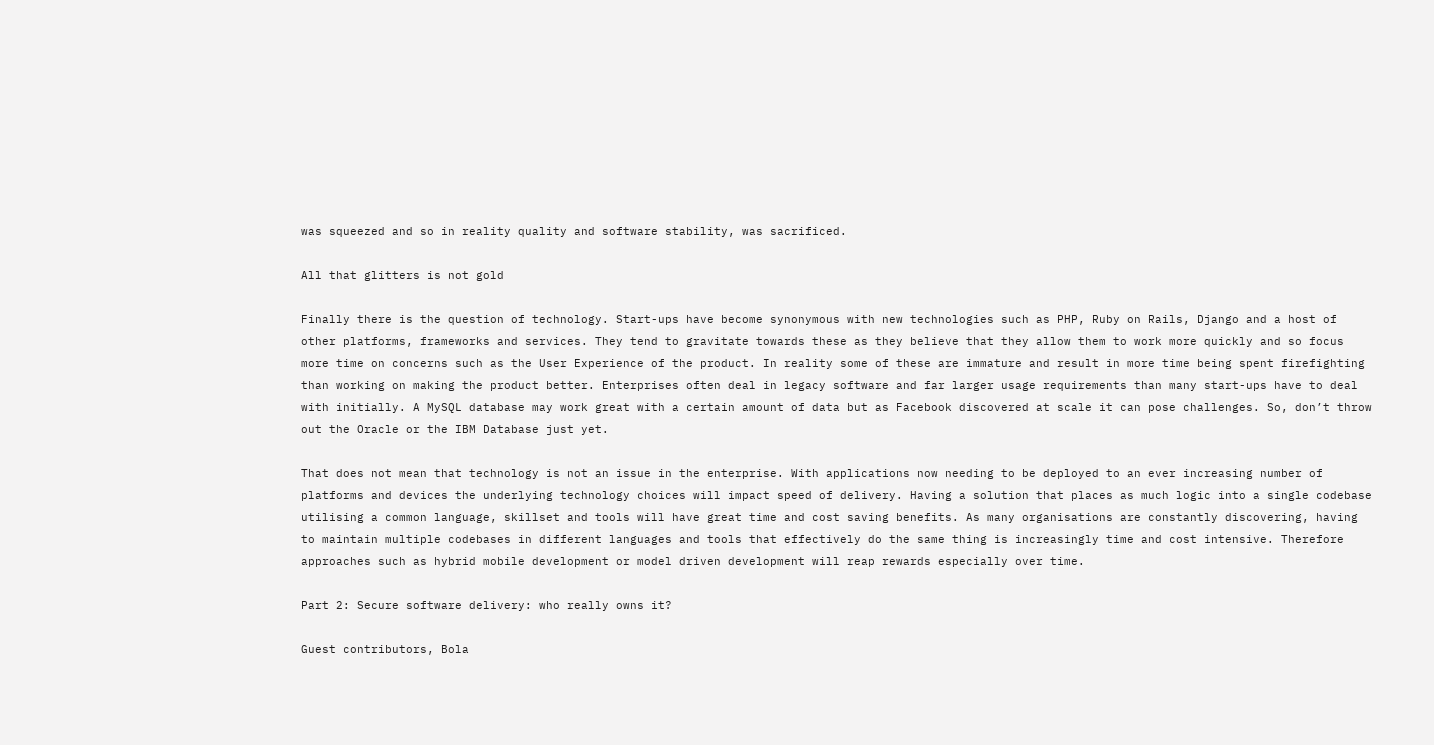was squeezed and so in reality quality and software stability, was sacrificed.

All that glitters is not gold

Finally there is the question of technology. Start-ups have become synonymous with new technologies such as PHP, Ruby on Rails, Django and a host of other platforms, frameworks and services. They tend to gravitate towards these as they believe that they allow them to work more quickly and so focus more time on concerns such as the User Experience of the product. In reality some of these are immature and result in more time being spent firefighting than working on making the product better. Enterprises often deal in legacy software and far larger usage requirements than many start-ups have to deal with initially. A MySQL database may work great with a certain amount of data but as Facebook discovered at scale it can pose challenges. So, don’t throw out the Oracle or the IBM Database just yet.

That does not mean that technology is not an issue in the enterprise. With applications now needing to be deployed to an ever increasing number of platforms and devices the underlying technology choices will impact speed of delivery. Having a solution that places as much logic into a single codebase utilising a common language, skillset and tools will have great time and cost saving benefits. As many organisations are constantly discovering, having to maintain multiple codebases in different languages and tools that effectively do the same thing is increasingly time and cost intensive. Therefore approaches such as hybrid mobile development or model driven development will reap rewards especially over time.

Part 2: Secure software delivery: who really owns it?

Guest contributors, Bola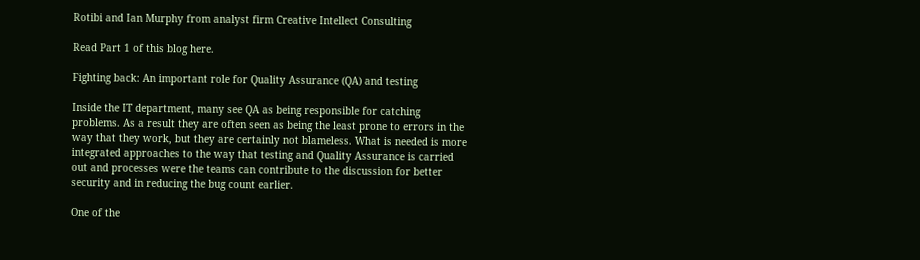Rotibi and Ian Murphy from analyst firm Creative Intellect Consulting

Read Part 1 of this blog here.

Fighting back: An important role for Quality Assurance (QA) and testing

Inside the IT department, many see QA as being responsible for catching problems. As a result they are often seen as being the least prone to errors in the way that they work, but they are certainly not blameless. What is needed is more integrated approaches to the way that testing and Quality Assurance is carried out and processes were the teams can contribute to the discussion for better security and in reducing the bug count earlier.

One of the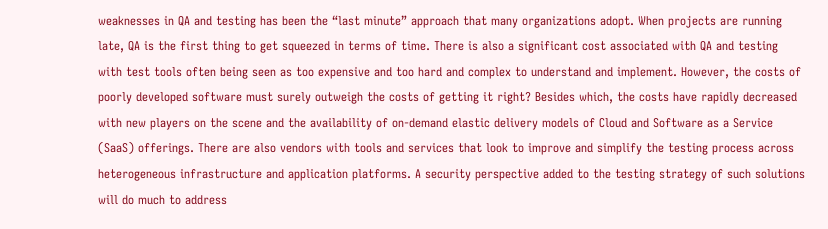weaknesses in QA and testing has been the “last minute” approach that many organizations adopt. When projects are running late, QA is the first thing to get squeezed in terms of time. There is also a significant cost associated with QA and testing with test tools often being seen as too expensive and too hard and complex to understand and implement. However, the costs of poorly developed software must surely outweigh the costs of getting it right? Besides which, the costs have rapidly decreased with new players on the scene and the availability of on-demand elastic delivery models of Cloud and Software as a Service (SaaS) offerings. There are also vendors with tools and services that look to improve and simplify the testing process across heterogeneous infrastructure and application platforms. A security perspective added to the testing strategy of such solutions will do much to address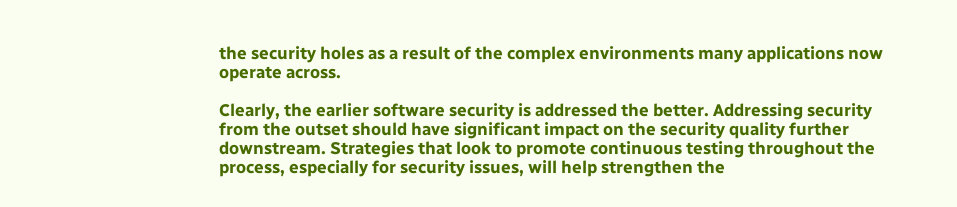the security holes as a result of the complex environments many applications now operate across.

Clearly, the earlier software security is addressed the better. Addressing security from the outset should have significant impact on the security quality further downstream. Strategies that look to promote continuous testing throughout the process, especially for security issues, will help strengthen the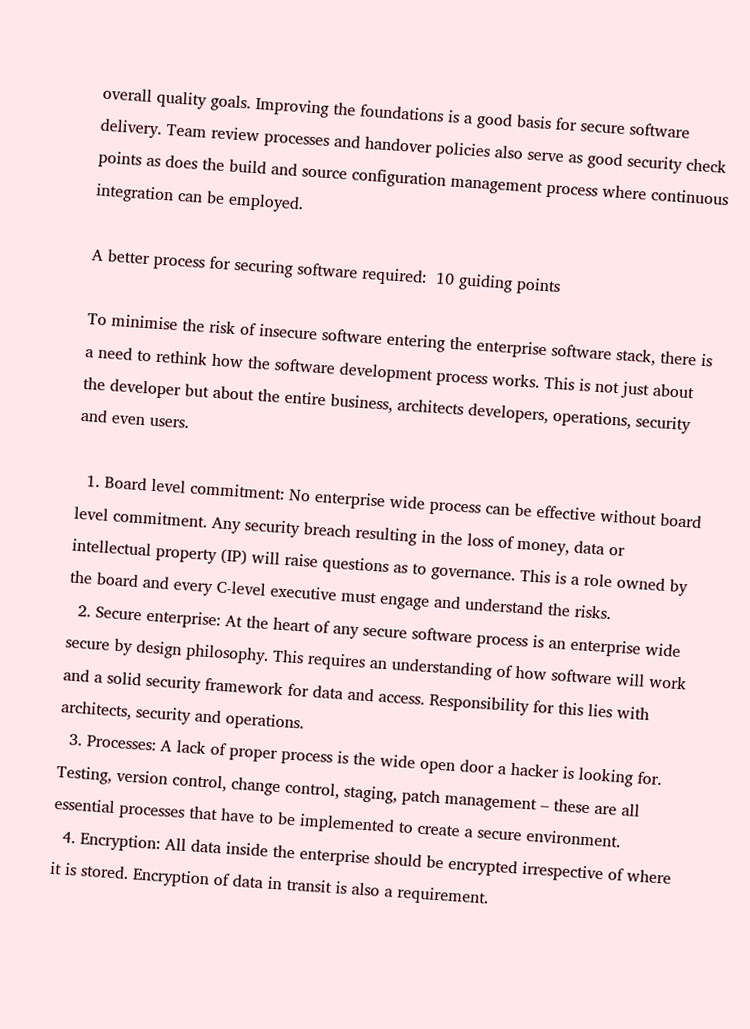overall quality goals. Improving the foundations is a good basis for secure software delivery. Team review processes and handover policies also serve as good security check points as does the build and source configuration management process where continuous integration can be employed.

A better process for securing software required:  10 guiding points

To minimise the risk of insecure software entering the enterprise software stack, there is a need to rethink how the software development process works. This is not just about the developer but about the entire business, architects developers, operations, security and even users.

  1. Board level commitment: No enterprise wide process can be effective without board level commitment. Any security breach resulting in the loss of money, data or intellectual property (IP) will raise questions as to governance. This is a role owned by the board and every C-level executive must engage and understand the risks.
  2. Secure enterprise: At the heart of any secure software process is an enterprise wide secure by design philosophy. This requires an understanding of how software will work and a solid security framework for data and access. Responsibility for this lies with architects, security and operations.
  3. Processes: A lack of proper process is the wide open door a hacker is looking for. Testing, version control, change control, staging, patch management – these are all essential processes that have to be implemented to create a secure environment.
  4. Encryption: All data inside the enterprise should be encrypted irrespective of where it is stored. Encryption of data in transit is also a requirement.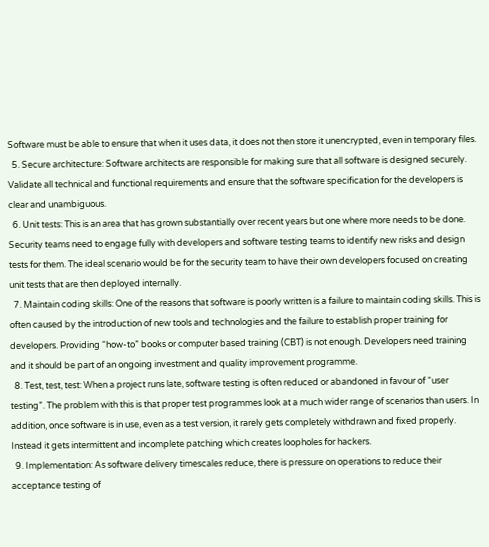Software must be able to ensure that when it uses data, it does not then store it unencrypted, even in temporary files.
  5. Secure architecture: Software architects are responsible for making sure that all software is designed securely. Validate all technical and functional requirements and ensure that the software specification for the developers is clear and unambiguous.
  6. Unit tests: This is an area that has grown substantially over recent years but one where more needs to be done. Security teams need to engage fully with developers and software testing teams to identify new risks and design tests for them. The ideal scenario would be for the security team to have their own developers focused on creating unit tests that are then deployed internally.
  7. Maintain coding skills: One of the reasons that software is poorly written is a failure to maintain coding skills. This is often caused by the introduction of new tools and technologies and the failure to establish proper training for developers. Providing “how-to” books or computer based training (CBT) is not enough. Developers need training and it should be part of an ongoing investment and quality improvement programme.
  8. Test, test, test: When a project runs late, software testing is often reduced or abandoned in favour of “user testing”. The problem with this is that proper test programmes look at a much wider range of scenarios than users. In addition, once software is in use, even as a test version, it rarely gets completely withdrawn and fixed properly. Instead it gets intermittent and incomplete patching which creates loopholes for hackers.
  9. Implementation: As software delivery timescales reduce, there is pressure on operations to reduce their acceptance testing of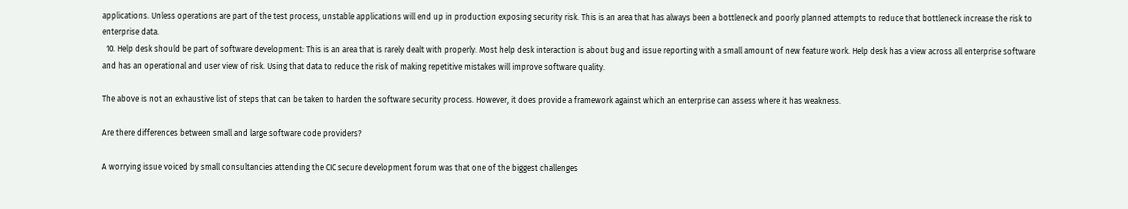applications. Unless operations are part of the test process, unstable applications will end up in production exposing security risk. This is an area that has always been a bottleneck and poorly planned attempts to reduce that bottleneck increase the risk to enterprise data.
  10. Help desk should be part of software development: This is an area that is rarely dealt with properly. Most help desk interaction is about bug and issue reporting with a small amount of new feature work. Help desk has a view across all enterprise software and has an operational and user view of risk. Using that data to reduce the risk of making repetitive mistakes will improve software quality.

The above is not an exhaustive list of steps that can be taken to harden the software security process. However, it does provide a framework against which an enterprise can assess where it has weakness.

Are there differences between small and large software code providers?

A worrying issue voiced by small consultancies attending the CIC secure development forum was that one of the biggest challenges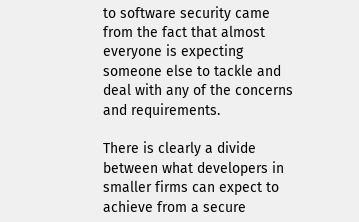to software security came from the fact that almost everyone is expecting someone else to tackle and deal with any of the concerns and requirements.

There is clearly a divide between what developers in smaller firms can expect to achieve from a secure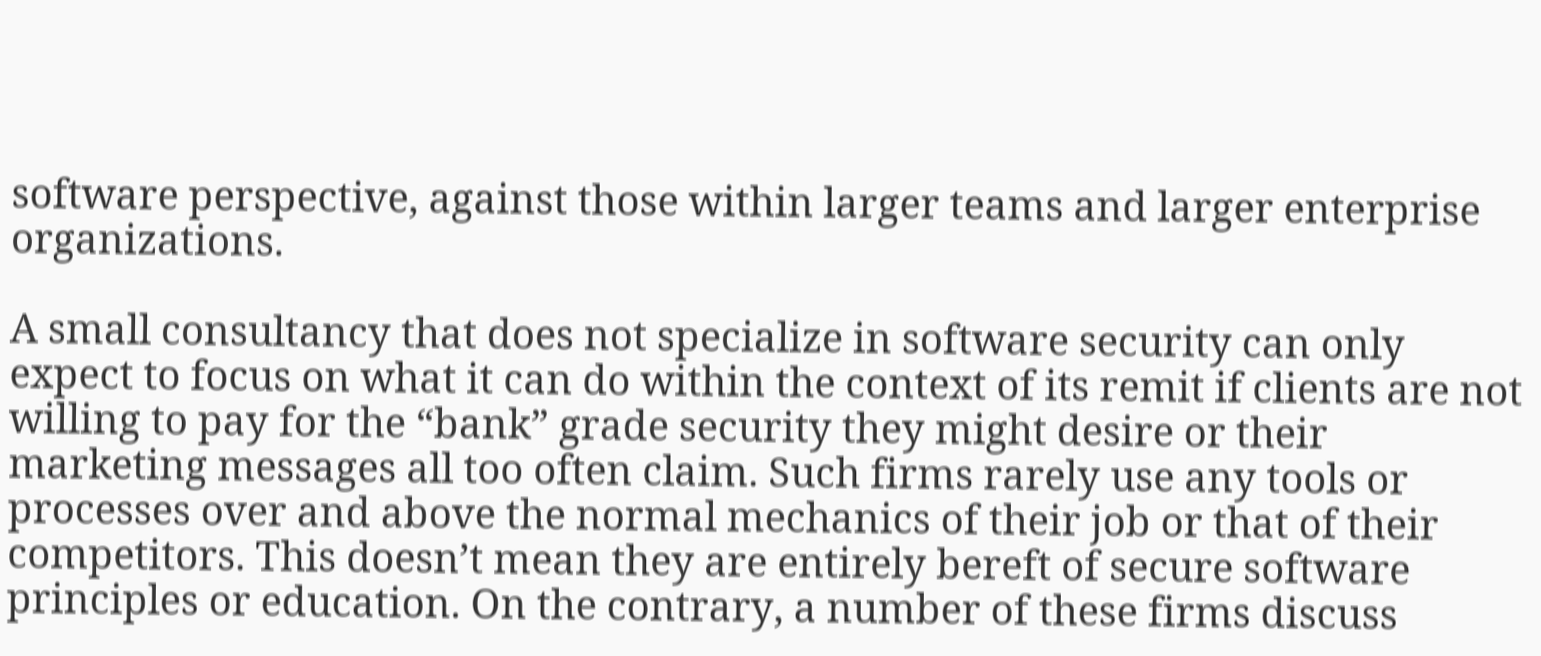software perspective, against those within larger teams and larger enterprise organizations.

A small consultancy that does not specialize in software security can only expect to focus on what it can do within the context of its remit if clients are not willing to pay for the “bank” grade security they might desire or their marketing messages all too often claim. Such firms rarely use any tools or processes over and above the normal mechanics of their job or that of their competitors. This doesn’t mean they are entirely bereft of secure software principles or education. On the contrary, a number of these firms discuss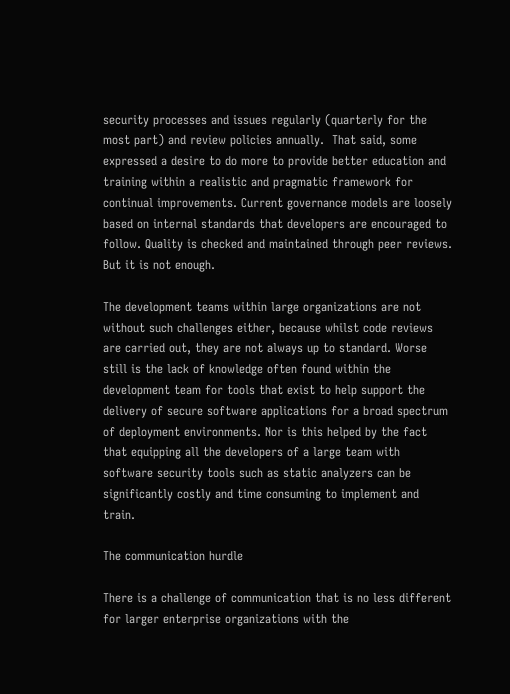security processes and issues regularly (quarterly for the most part) and review policies annually.  That said, some expressed a desire to do more to provide better education and training within a realistic and pragmatic framework for continual improvements. Current governance models are loosely based on internal standards that developers are encouraged to follow. Quality is checked and maintained through peer reviews. But it is not enough.

The development teams within large organizations are not without such challenges either, because whilst code reviews are carried out, they are not always up to standard. Worse still is the lack of knowledge often found within the development team for tools that exist to help support the delivery of secure software applications for a broad spectrum of deployment environments. Nor is this helped by the fact that equipping all the developers of a large team with software security tools such as static analyzers can be significantly costly and time consuming to implement and train.

The communication hurdle

There is a challenge of communication that is no less different for larger enterprise organizations with the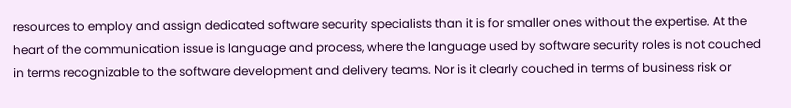resources to employ and assign dedicated software security specialists than it is for smaller ones without the expertise. At the heart of the communication issue is language and process, where the language used by software security roles is not couched in terms recognizable to the software development and delivery teams. Nor is it clearly couched in terms of business risk or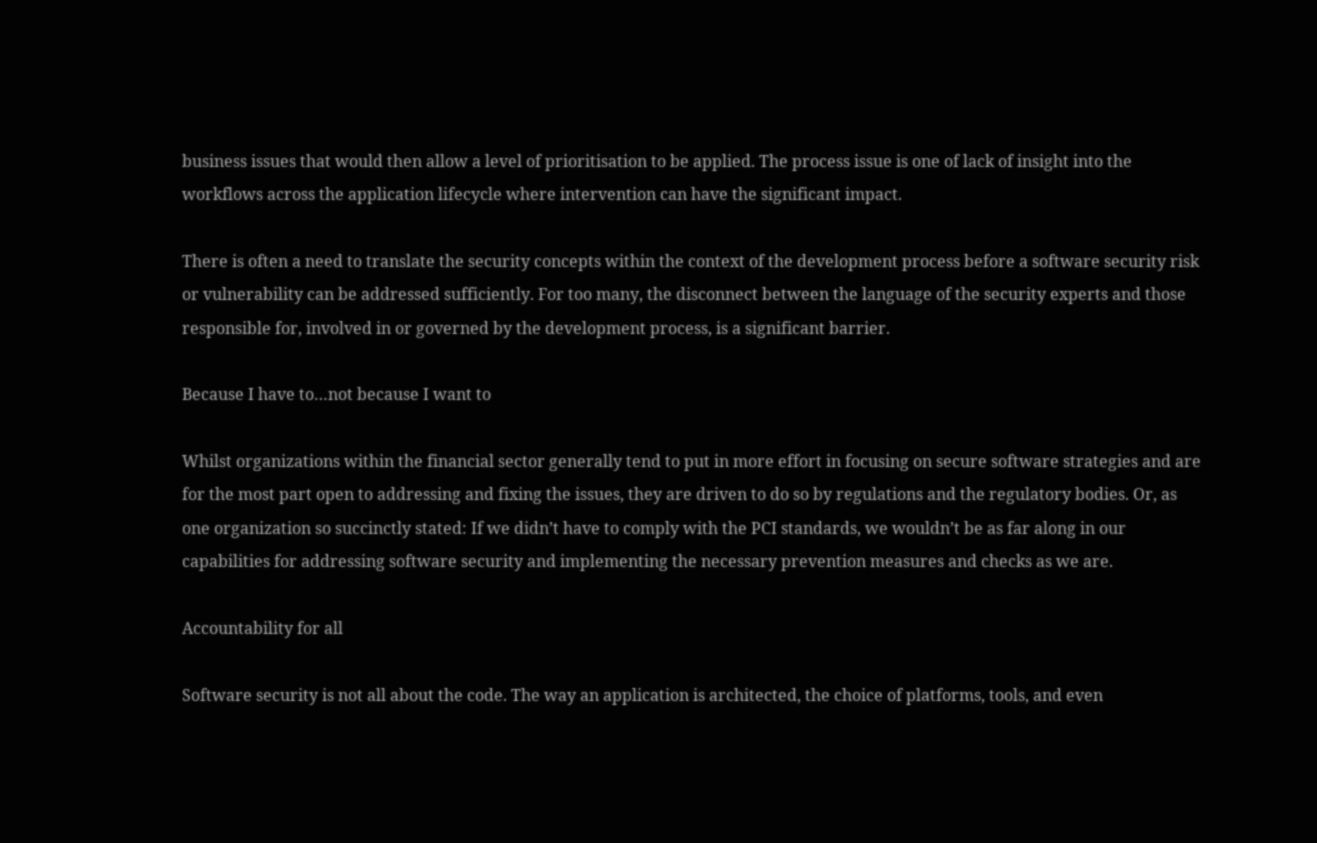business issues that would then allow a level of prioritisation to be applied. The process issue is one of lack of insight into the workflows across the application lifecycle where intervention can have the significant impact.

There is often a need to translate the security concepts within the context of the development process before a software security risk or vulnerability can be addressed sufficiently. For too many, the disconnect between the language of the security experts and those responsible for, involved in or governed by the development process, is a significant barrier.

Because I have to…not because I want to

Whilst organizations within the financial sector generally tend to put in more effort in focusing on secure software strategies and are for the most part open to addressing and fixing the issues, they are driven to do so by regulations and the regulatory bodies. Or, as one organization so succinctly stated: If we didn’t have to comply with the PCI standards, we wouldn’t be as far along in our capabilities for addressing software security and implementing the necessary prevention measures and checks as we are.

Accountability for all

Software security is not all about the code. The way an application is architected, the choice of platforms, tools, and even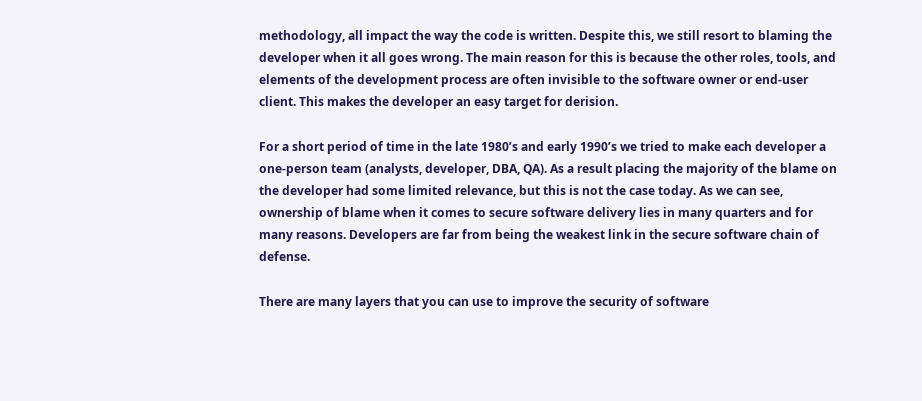methodology, all impact the way the code is written. Despite this, we still resort to blaming the developer when it all goes wrong. The main reason for this is because the other roles, tools, and elements of the development process are often invisible to the software owner or end-user client. This makes the developer an easy target for derision.

For a short period of time in the late 1980’s and early 1990’s we tried to make each developer a one-person team (analysts, developer, DBA, QA). As a result placing the majority of the blame on the developer had some limited relevance, but this is not the case today. As we can see, ownership of blame when it comes to secure software delivery lies in many quarters and for many reasons. Developers are far from being the weakest link in the secure software chain of defense.

There are many layers that you can use to improve the security of software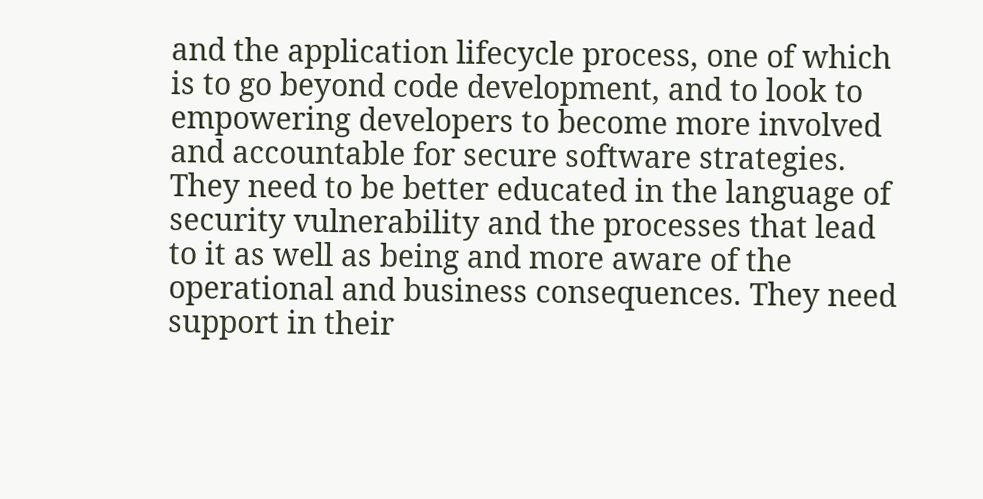and the application lifecycle process, one of which is to go beyond code development, and to look to empowering developers to become more involved and accountable for secure software strategies. They need to be better educated in the language of security vulnerability and the processes that lead to it as well as being and more aware of the operational and business consequences. They need support in their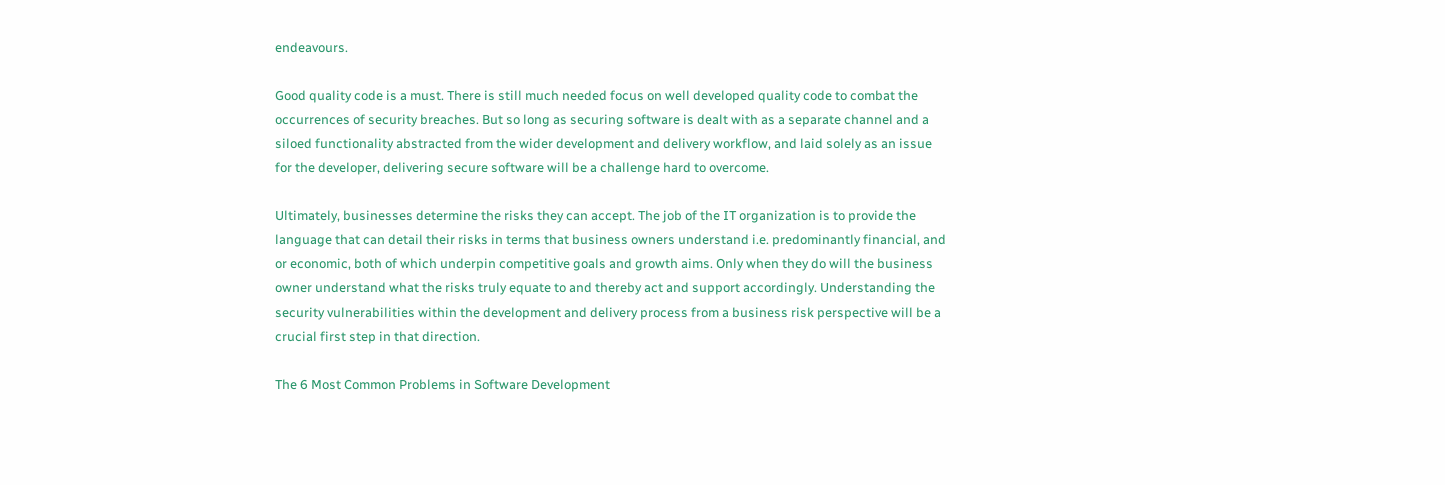endeavours.

Good quality code is a must. There is still much needed focus on well developed quality code to combat the occurrences of security breaches. But so long as securing software is dealt with as a separate channel and a siloed functionality abstracted from the wider development and delivery workflow, and laid solely as an issue for the developer, delivering secure software will be a challenge hard to overcome.

Ultimately, businesses determine the risks they can accept. The job of the IT organization is to provide the language that can detail their risks in terms that business owners understand i.e. predominantly financial, and or economic, both of which underpin competitive goals and growth aims. Only when they do will the business owner understand what the risks truly equate to and thereby act and support accordingly. Understanding the security vulnerabilities within the development and delivery process from a business risk perspective will be a crucial first step in that direction.

The 6 Most Common Problems in Software Development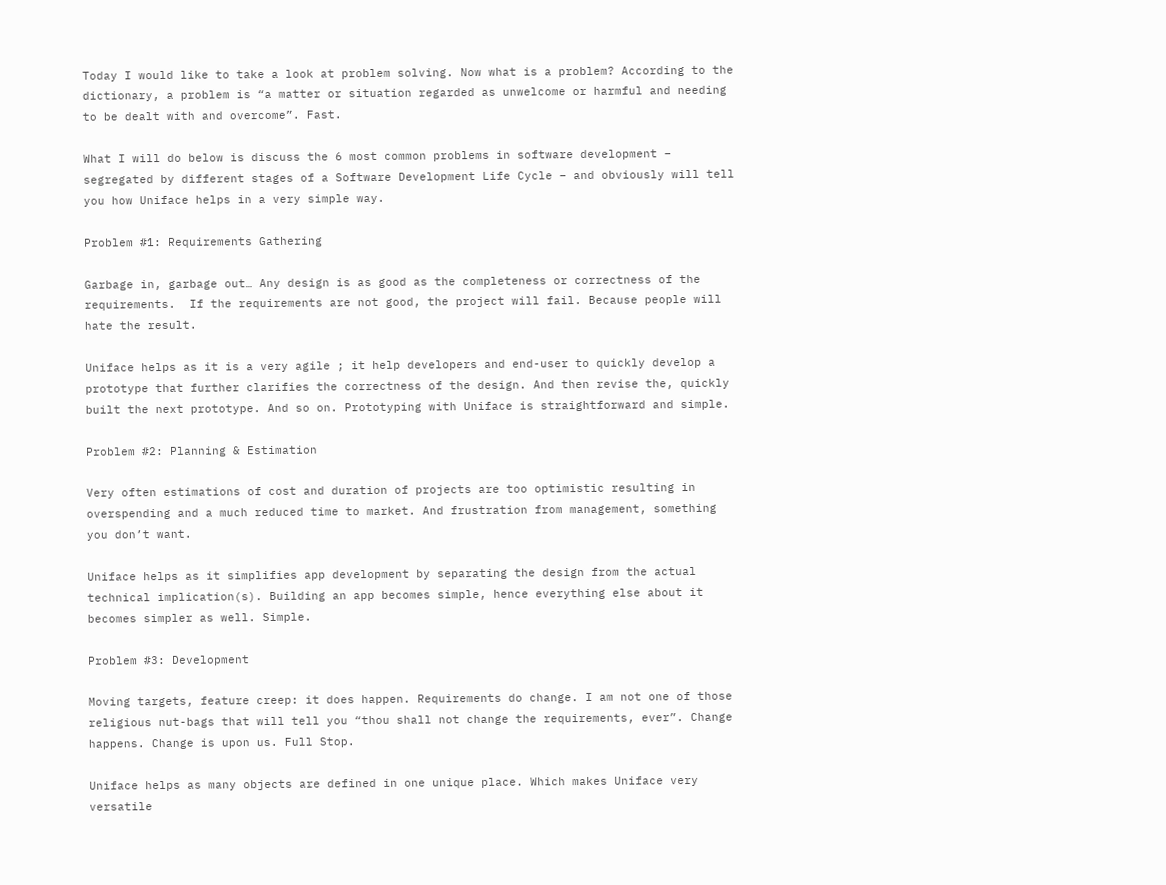Today I would like to take a look at problem solving. Now what is a problem? According to the dictionary, a problem is “a matter or situation regarded as unwelcome or harmful and needing to be dealt with and overcome”. Fast.

What I will do below is discuss the 6 most common problems in software development –  segregated by different stages of a Software Development Life Cycle – and obviously will tell you how Uniface helps in a very simple way.

Problem #1: Requirements Gathering

Garbage in, garbage out… Any design is as good as the completeness or correctness of the requirements.  If the requirements are not good, the project will fail. Because people will hate the result.

Uniface helps as it is a very agile ; it help developers and end-user to quickly develop a prototype that further clarifies the correctness of the design. And then revise the, quickly built the next prototype. And so on. Prototyping with Uniface is straightforward and simple.

Problem #2: Planning & Estimation

Very often estimations of cost and duration of projects are too optimistic resulting in overspending and a much reduced time to market. And frustration from management, something you don’t want.

Uniface helps as it simplifies app development by separating the design from the actual technical implication(s). Building an app becomes simple, hence everything else about it becomes simpler as well. Simple.

Problem #3: Development

Moving targets, feature creep: it does happen. Requirements do change. I am not one of those religious nut-bags that will tell you “thou shall not change the requirements, ever”. Change happens. Change is upon us. Full Stop.

Uniface helps as many objects are defined in one unique place. Which makes Uniface very versatile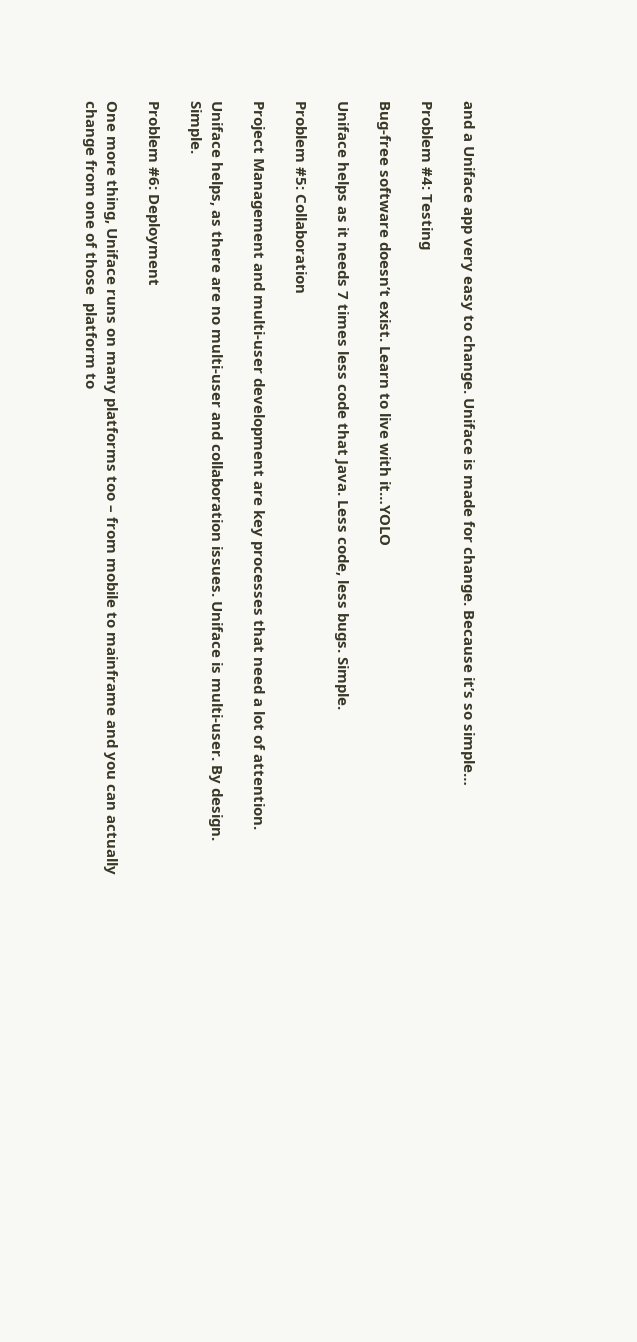and a Uniface app very easy to change. Uniface is made for change. Because it’s so simple…

Problem #4: Testing

Bug-free software doesn’t exist. Learn to live with it…YOLO

Uniface helps as it needs 7 times less code that Java. Less code, less bugs. Simple.

Problem #5: Collaboration

Project Management and multi-user development are key processes that need a lot of attention.

Uniface helps, as there are no multi-user and collaboration issues. Uniface is multi-user. By design. Simple.

Problem #6: Deployment

One more thing, Uniface runs on many platforms too – from mobile to mainframe and you can actually change from one of those  platform to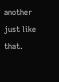another just like that.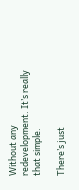Without any redevelopment. It’s really that simple.

There’s just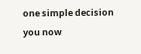one simple decision you now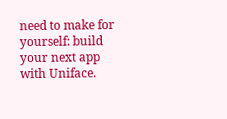need to make for yourself: build your next app with Uniface.